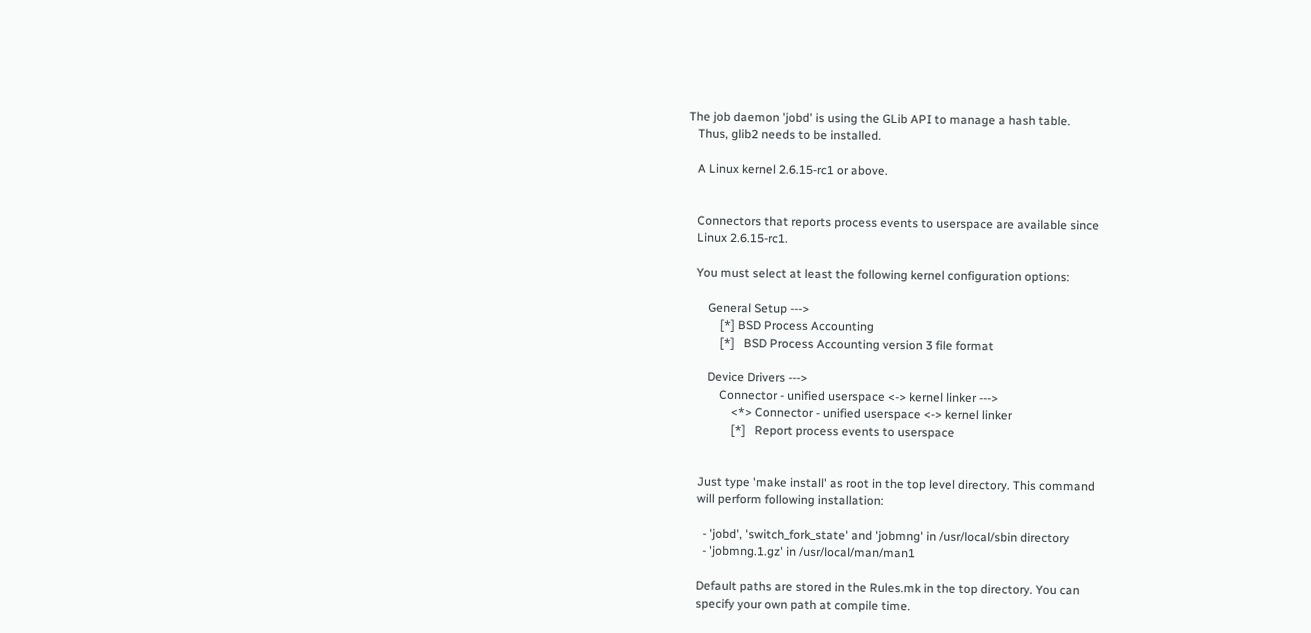The job daemon 'jobd' is using the GLib API to manage a hash table.
   Thus, glib2 needs to be installed.

   A Linux kernel 2.6.15-rc1 or above.


   Connectors that reports process events to userspace are available since
   Linux 2.6.15-rc1.

   You must select at least the following kernel configuration options:

       General Setup --->
           [*] BSD Process Accounting
           [*]   BSD Process Accounting version 3 file format

       Device Drivers --->
           Connector - unified userspace <-> kernel linker --->
               <*> Connector - unified userspace <-> kernel linker
               [*]   Report process events to userspace


    Just type 'make install' as root in the top level directory. This command
    will perform following installation:

      - 'jobd', 'switch_fork_state' and 'jobmng' in /usr/local/sbin directory
      - 'jobmng.1.gz' in /usr/local/man/man1

    Default paths are stored in the Rules.mk in the top directory. You can
    specify your own path at compile time.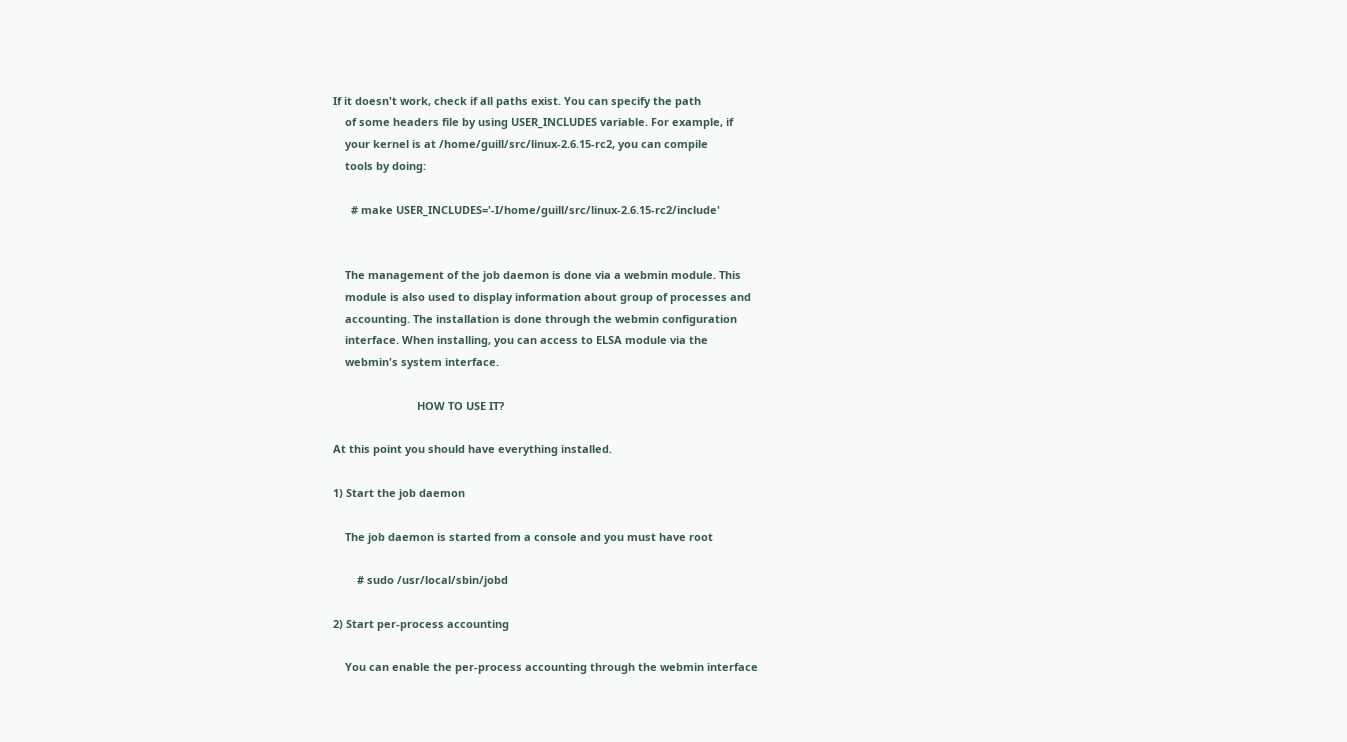If it doesn't work, check if all paths exist. You can specify the path
    of some headers file by using USER_INCLUDES variable. For example, if
    your kernel is at /home/guill/src/linux-2.6.15-rc2, you can compile
    tools by doing:

      # make USER_INCLUDES='-I/home/guill/src/linux-2.6.15-rc2/include'


    The management of the job daemon is done via a webmin module. This
    module is also used to display information about group of processes and
    accounting. The installation is done through the webmin configuration
    interface. When installing, you can access to ELSA module via the
    webmin's system interface.

                            HOW TO USE IT?

At this point you should have everything installed.

1) Start the job daemon

    The job daemon is started from a console and you must have root

        # sudo /usr/local/sbin/jobd

2) Start per-process accounting

    You can enable the per-process accounting through the webmin interface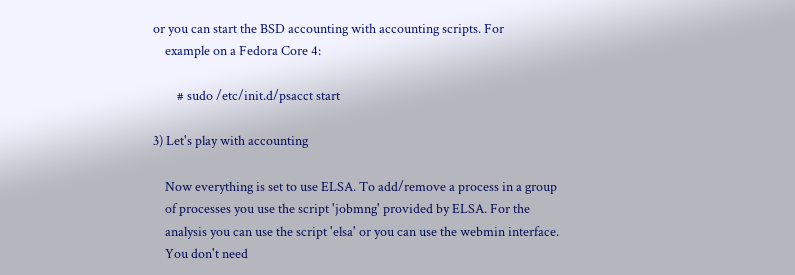or you can start the BSD accounting with accounting scripts. For
    example on a Fedora Core 4:

        # sudo /etc/init.d/psacct start

3) Let's play with accounting

    Now everything is set to use ELSA. To add/remove a process in a group
    of processes you use the script 'jobmng' provided by ELSA. For the
    analysis you can use the script 'elsa' or you can use the webmin interface.
    You don't need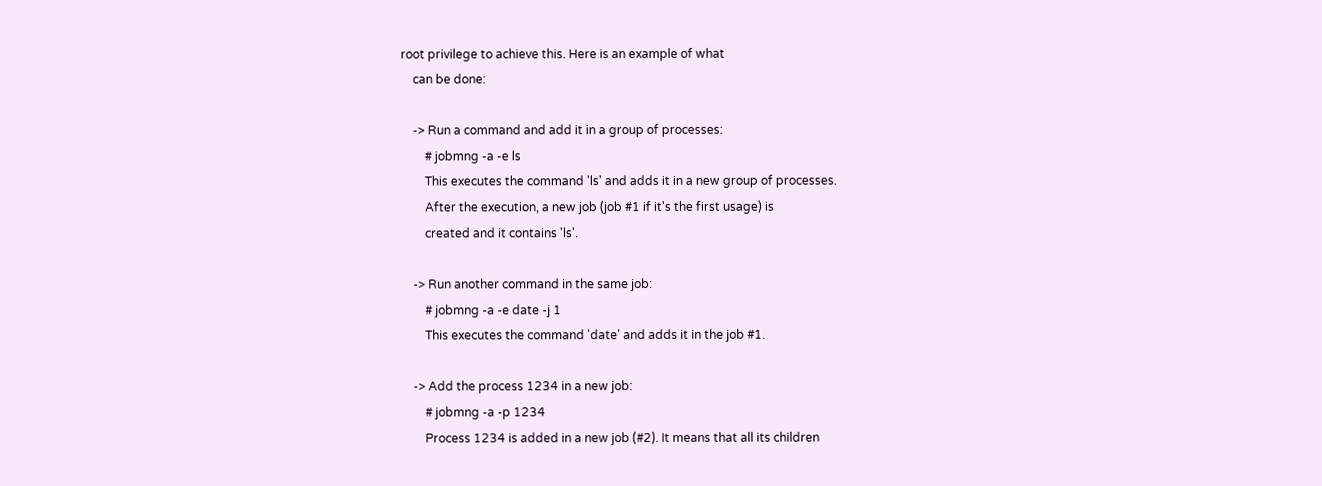root privilege to achieve this. Here is an example of what
    can be done:

    -> Run a command and add it in a group of processes:
        # jobmng -a -e ls
        This executes the command 'ls' and adds it in a new group of processes.
        After the execution, a new job (job #1 if it's the first usage) is
        created and it contains 'ls'.

    -> Run another command in the same job:
        # jobmng -a -e date -j 1
        This executes the command 'date' and adds it in the job #1.

    -> Add the process 1234 in a new job:
        # jobmng -a -p 1234
        Process 1234 is added in a new job (#2). It means that all its children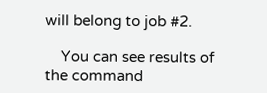will belong to job #2.

    You can see results of the command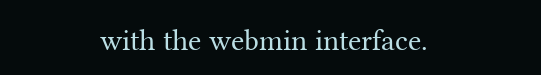with the webmin interface.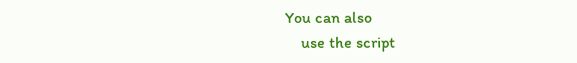You can also
    use the script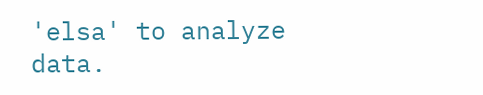'elsa' to analyze data.